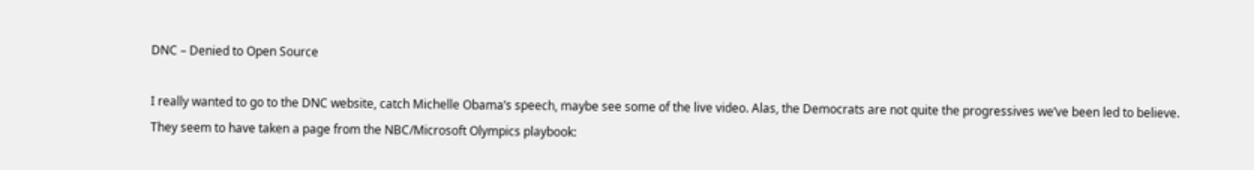DNC – Denied to Open Source

I really wanted to go to the DNC website, catch Michelle Obama’s speech, maybe see some of the live video. Alas, the Democrats are not quite the progressives we’ve been led to believe. They seem to have taken a page from the NBC/Microsoft Olympics playbook: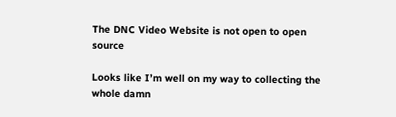The DNC Video Website is not open to open source

Looks like I’m well on my way to collecting the whole damn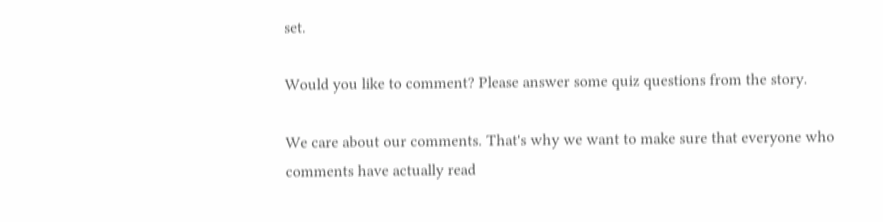set.

Would you like to comment? Please answer some quiz questions from the story.

We care about our comments. That's why we want to make sure that everyone who comments have actually read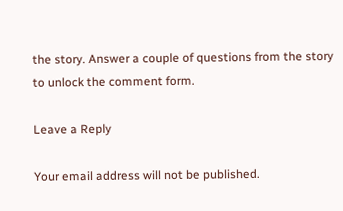the story. Answer a couple of questions from the story to unlock the comment form.

Leave a Reply

Your email address will not be published.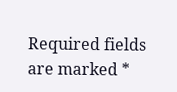Required fields are marked *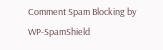Comment Spam Blocking by WP-SpamShield